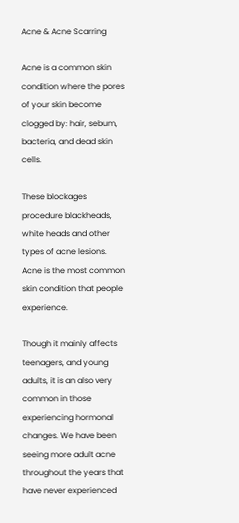Acne & Acne Scarring

Acne is a common skin condition where the pores of your skin become clogged by: hair, sebum, bacteria, and dead skin cells.

These blockages procedure blackheads, white heads and other types of acne lesions. Acne is the most common skin condition that people experience.

Though it mainly affects teenagers, and young adults, it is an also very common in those experiencing hormonal changes. We have been seeing more adult acne throughout the years that have never experienced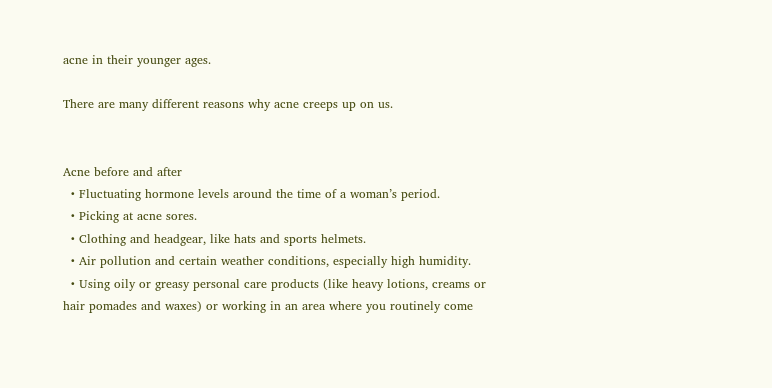acne in their younger ages.

There are many different reasons why acne creeps up on us.


Acne before and after
  • Fluctuating hormone levels around the time of a woman’s period.
  • Picking at acne sores.
  • Clothing and headgear, like hats and sports helmets.
  • Air pollution and certain weather conditions, especially high humidity.
  • Using oily or greasy personal care products (like heavy lotions, creams or hair pomades and waxes) or working in an area where you routinely come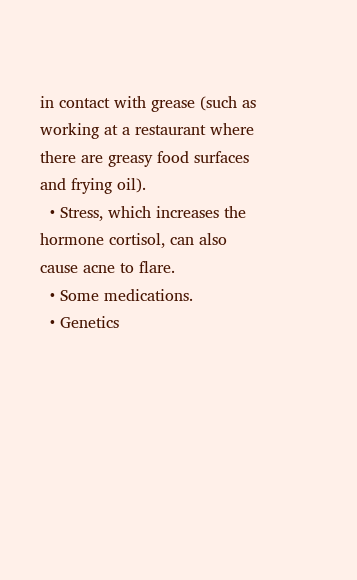in contact with grease (such as working at a restaurant where there are greasy food surfaces and frying oil).
  • Stress, which increases the hormone cortisol, can also cause acne to flare.
  • Some medications.
  • Genetics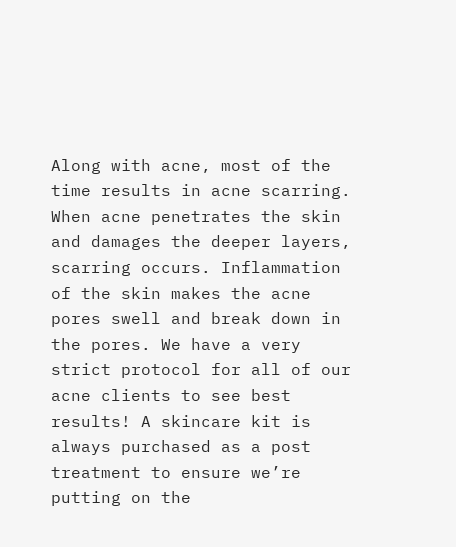Along with acne, most of the time results in acne scarring. When acne penetrates the skin and damages the deeper layers, scarring occurs. Inflammation of the skin makes the acne pores swell and break down in the pores. We have a very strict protocol for all of our acne clients to see best results! A skincare kit is always purchased as a post treatment to ensure we’re putting on the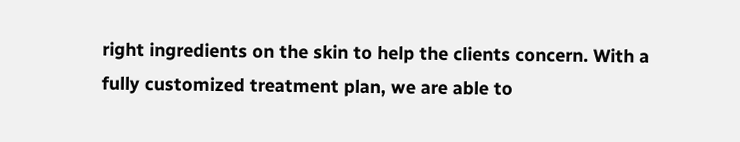right ingredients on the skin to help the clients concern. With a fully customized treatment plan, we are able to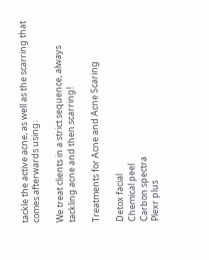tackle the active acne, as well as the scarring that comes afterwards using:

We treat clients in a strict sequence, always tackling acne and then scarring!

Treatments for Acne and Acne Scaring

Detox facial
Chemical peel
Carbon spectra
Plexr plus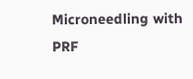Microneedling with PRF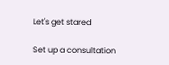Let's get stared

Set up a consultation